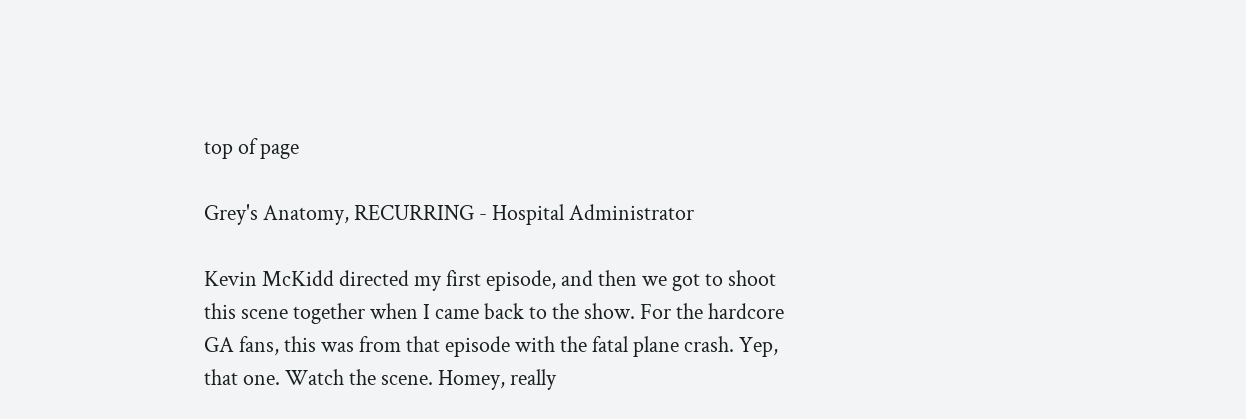top of page

Grey's Anatomy, RECURRING - Hospital Administrator

Kevin McKidd directed my first episode, and then we got to shoot this scene together when I came back to the show. For the hardcore GA fans, this was from that episode with the fatal plane crash. Yep, that one. Watch the scene. Homey, really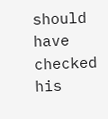should have checked his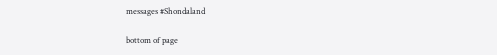messages #Shondaland

bottom of page